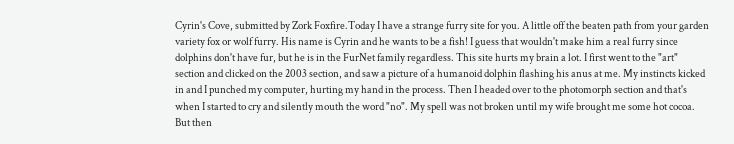Cyrin's Cove, submitted by Zork Foxfire.Today I have a strange furry site for you. A little off the beaten path from your garden variety fox or wolf furry. His name is Cyrin and he wants to be a fish! I guess that wouldn't make him a real furry since dolphins don't have fur, but he is in the FurNet family regardless. This site hurts my brain a lot. I first went to the "art" section and clicked on the 2003 section, and saw a picture of a humanoid dolphin flashing his anus at me. My instincts kicked in and I punched my computer, hurting my hand in the process. Then I headed over to the photomorph section and that's when I started to cry and silently mouth the word "no". My spell was not broken until my wife brought me some hot cocoa. But then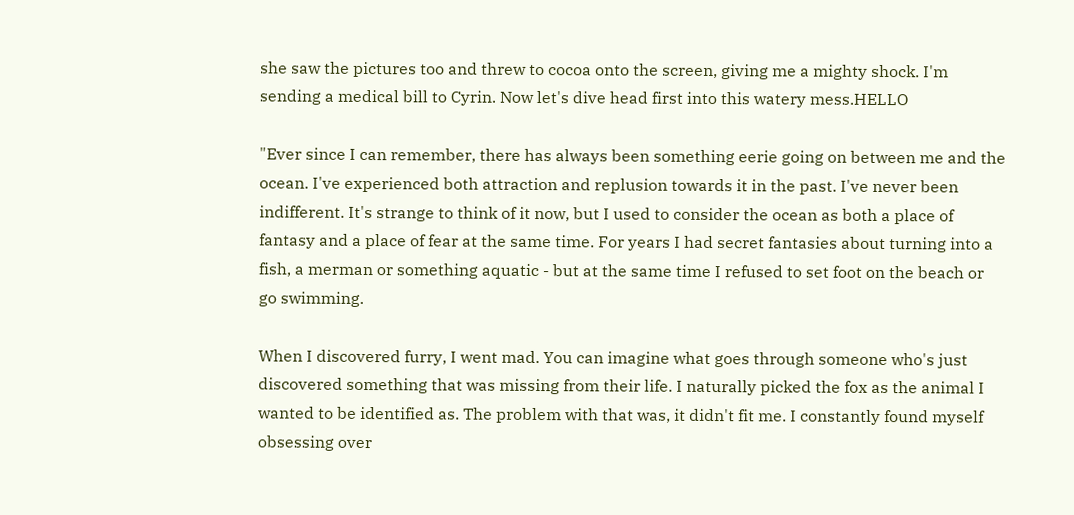she saw the pictures too and threw to cocoa onto the screen, giving me a mighty shock. I'm sending a medical bill to Cyrin. Now let's dive head first into this watery mess.HELLO

"Ever since I can remember, there has always been something eerie going on between me and the ocean. I've experienced both attraction and replusion towards it in the past. I've never been indifferent. It's strange to think of it now, but I used to consider the ocean as both a place of fantasy and a place of fear at the same time. For years I had secret fantasies about turning into a fish, a merman or something aquatic - but at the same time I refused to set foot on the beach or go swimming.

When I discovered furry, I went mad. You can imagine what goes through someone who's just discovered something that was missing from their life. I naturally picked the fox as the animal I wanted to be identified as. The problem with that was, it didn't fit me. I constantly found myself obsessing over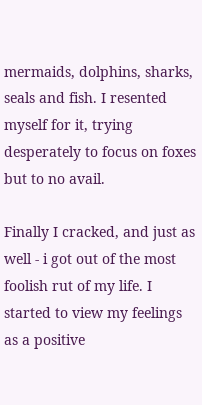mermaids, dolphins, sharks, seals and fish. I resented myself for it, trying desperately to focus on foxes but to no avail.

Finally I cracked, and just as well - i got out of the most foolish rut of my life. I started to view my feelings as a positive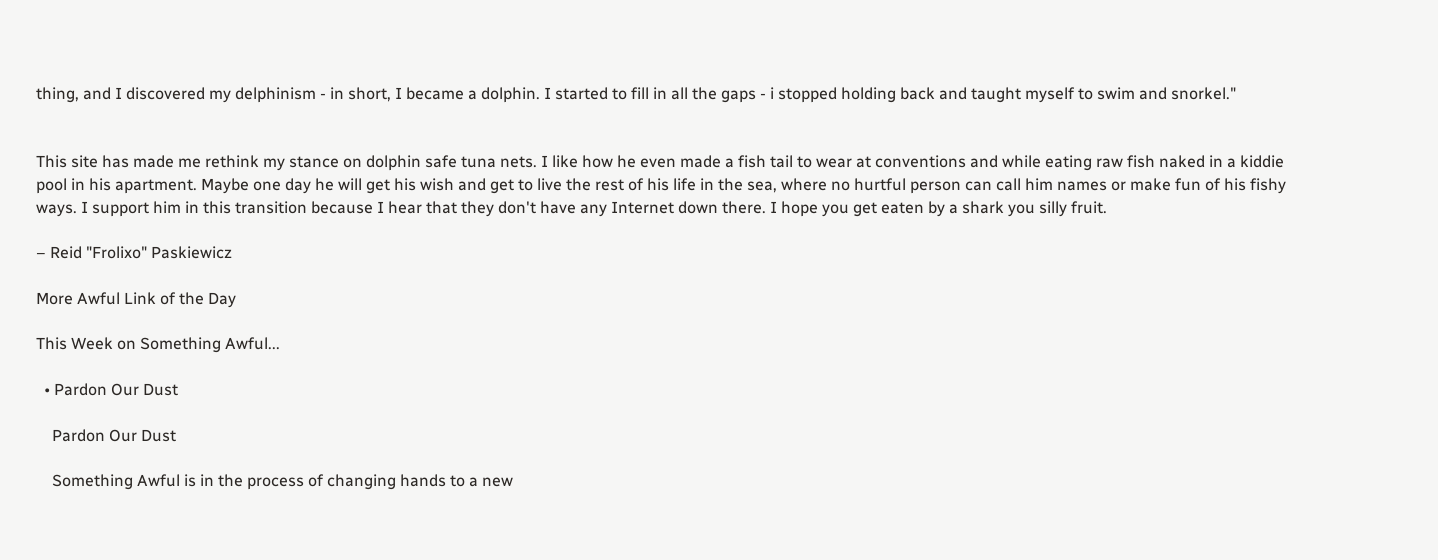thing, and I discovered my delphinism - in short, I became a dolphin. I started to fill in all the gaps - i stopped holding back and taught myself to swim and snorkel."


This site has made me rethink my stance on dolphin safe tuna nets. I like how he even made a fish tail to wear at conventions and while eating raw fish naked in a kiddie pool in his apartment. Maybe one day he will get his wish and get to live the rest of his life in the sea, where no hurtful person can call him names or make fun of his fishy ways. I support him in this transition because I hear that they don't have any Internet down there. I hope you get eaten by a shark you silly fruit.

– Reid "Frolixo" Paskiewicz

More Awful Link of the Day

This Week on Something Awful...

  • Pardon Our Dust

    Pardon Our Dust

    Something Awful is in the process of changing hands to a new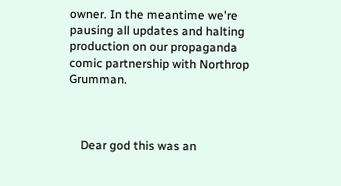owner. In the meantime we're pausing all updates and halting production on our propaganda comic partnership with Northrop Grumman.



    Dear god this was an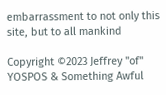embarrassment to not only this site, but to all mankind

Copyright ©2023 Jeffrey "of" YOSPOS & Something Awful